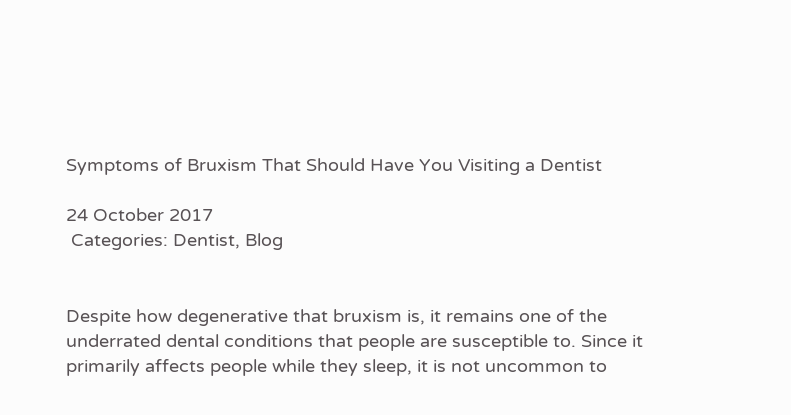Symptoms of Bruxism That Should Have You Visiting a Dentist

24 October 2017
 Categories: Dentist, Blog


Despite how degenerative that bruxism is, it remains one of the underrated dental conditions that people are susceptible to. Since it primarily affects people while they sleep, it is not uncommon to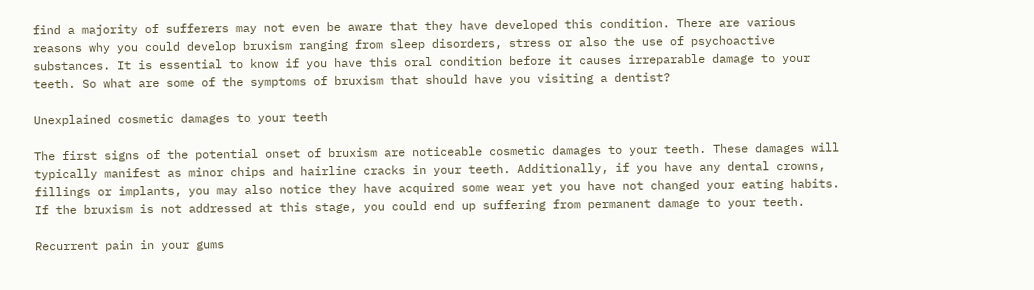find a majority of sufferers may not even be aware that they have developed this condition. There are various reasons why you could develop bruxism ranging from sleep disorders, stress or also the use of psychoactive substances. It is essential to know if you have this oral condition before it causes irreparable damage to your teeth. So what are some of the symptoms of bruxism that should have you visiting a dentist?

Unexplained cosmetic damages to your teeth

The first signs of the potential onset of bruxism are noticeable cosmetic damages to your teeth. These damages will typically manifest as minor chips and hairline cracks in your teeth. Additionally, if you have any dental crowns, fillings or implants, you may also notice they have acquired some wear yet you have not changed your eating habits. If the bruxism is not addressed at this stage, you could end up suffering from permanent damage to your teeth.

Recurrent pain in your gums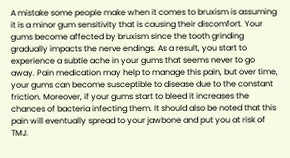A mistake some people make when it comes to bruxism is assuming it is a minor gum sensitivity that is causing their discomfort. Your gums become affected by bruxism since the tooth grinding gradually impacts the nerve endings. As a result, you start to experience a subtle ache in your gums that seems never to go away. Pain medication may help to manage this pain, but over time, your gums can become susceptible to disease due to the constant friction. Moreover, if your gums start to bleed it increases the chances of bacteria infecting them. It should also be noted that this pain will eventually spread to your jawbone and put you at risk of TMJ.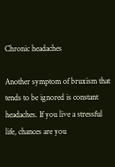Chronic headaches

Another symptom of bruxism that tends to be ignored is constant headaches. If you live a stressful life, chances are you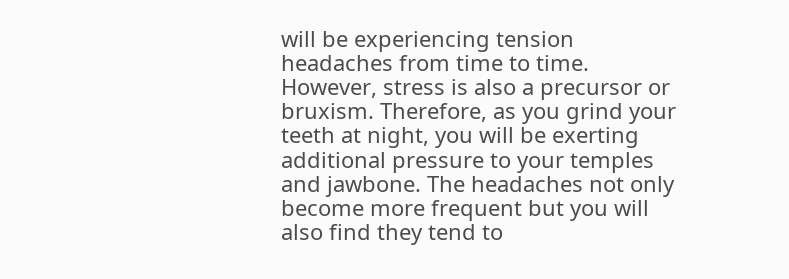will be experiencing tension headaches from time to time. However, stress is also a precursor or bruxism. Therefore, as you grind your teeth at night, you will be exerting additional pressure to your temples and jawbone. The headaches not only become more frequent but you will also find they tend to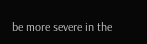be more severe in the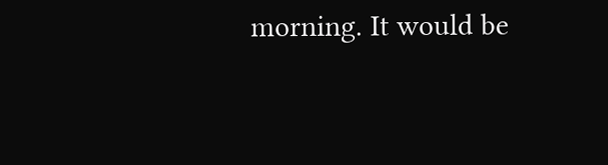morning. It would be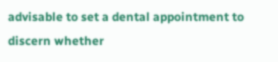advisable to set a dental appointment to discern whether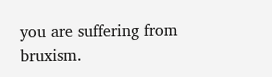you are suffering from bruxism.